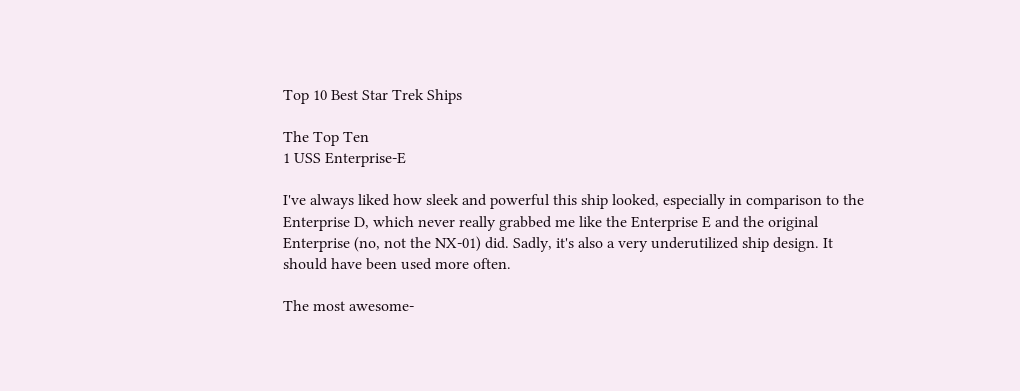Top 10 Best Star Trek Ships

The Top Ten
1 USS Enterprise-E

I've always liked how sleek and powerful this ship looked, especially in comparison to the Enterprise D, which never really grabbed me like the Enterprise E and the original Enterprise (no, not the NX-01) did. Sadly, it's also a very underutilized ship design. It should have been used more often.

The most awesome-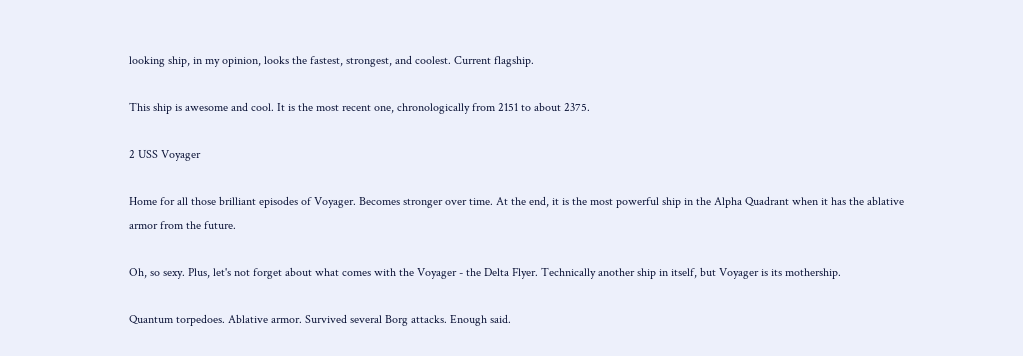looking ship, in my opinion, looks the fastest, strongest, and coolest. Current flagship.

This ship is awesome and cool. It is the most recent one, chronologically from 2151 to about 2375.

2 USS Voyager

Home for all those brilliant episodes of Voyager. Becomes stronger over time. At the end, it is the most powerful ship in the Alpha Quadrant when it has the ablative armor from the future.

Oh, so sexy. Plus, let's not forget about what comes with the Voyager - the Delta Flyer. Technically another ship in itself, but Voyager is its mothership.

Quantum torpedoes. Ablative armor. Survived several Borg attacks. Enough said.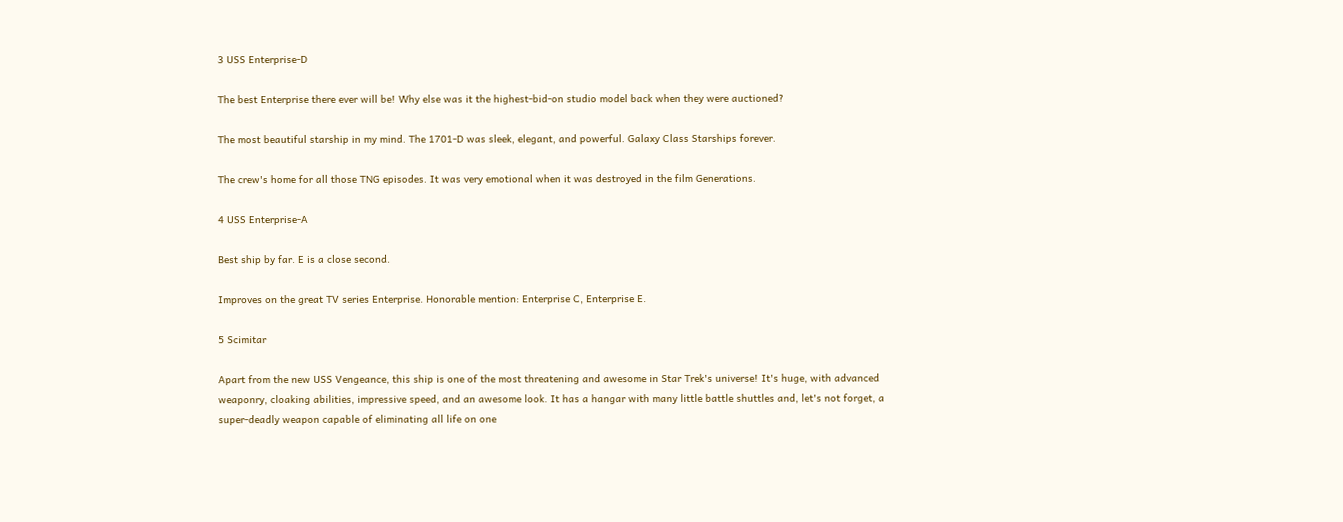3 USS Enterprise-D

The best Enterprise there ever will be! Why else was it the highest-bid-on studio model back when they were auctioned?

The most beautiful starship in my mind. The 1701-D was sleek, elegant, and powerful. Galaxy Class Starships forever.

The crew's home for all those TNG episodes. It was very emotional when it was destroyed in the film Generations.

4 USS Enterprise-A

Best ship by far. E is a close second.

Improves on the great TV series Enterprise. Honorable mention: Enterprise C, Enterprise E.

5 Scimitar

Apart from the new USS Vengeance, this ship is one of the most threatening and awesome in Star Trek's universe! It's huge, with advanced weaponry, cloaking abilities, impressive speed, and an awesome look. It has a hangar with many little battle shuttles and, let's not forget, a super-deadly weapon capable of eliminating all life on one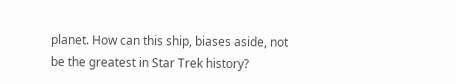planet. How can this ship, biases aside, not be the greatest in Star Trek history?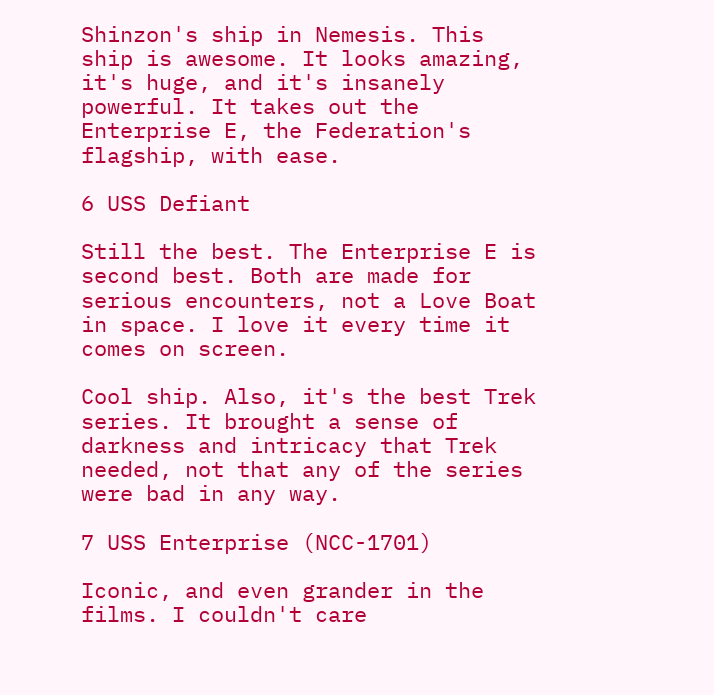Shinzon's ship in Nemesis. This ship is awesome. It looks amazing, it's huge, and it's insanely powerful. It takes out the Enterprise E, the Federation's flagship, with ease.

6 USS Defiant

Still the best. The Enterprise E is second best. Both are made for serious encounters, not a Love Boat in space. I love it every time it comes on screen.

Cool ship. Also, it's the best Trek series. It brought a sense of darkness and intricacy that Trek needed, not that any of the series were bad in any way.

7 USS Enterprise (NCC-1701)

Iconic, and even grander in the films. I couldn't care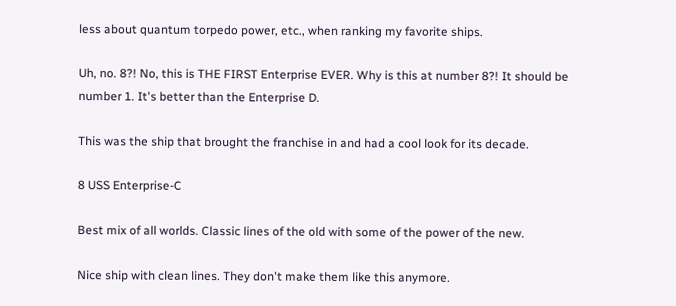less about quantum torpedo power, etc., when ranking my favorite ships.

Uh, no. 8?! No, this is THE FIRST Enterprise EVER. Why is this at number 8?! It should be number 1. It's better than the Enterprise D.

This was the ship that brought the franchise in and had a cool look for its decade.

8 USS Enterprise-C

Best mix of all worlds. Classic lines of the old with some of the power of the new.

Nice ship with clean lines. They don't make them like this anymore.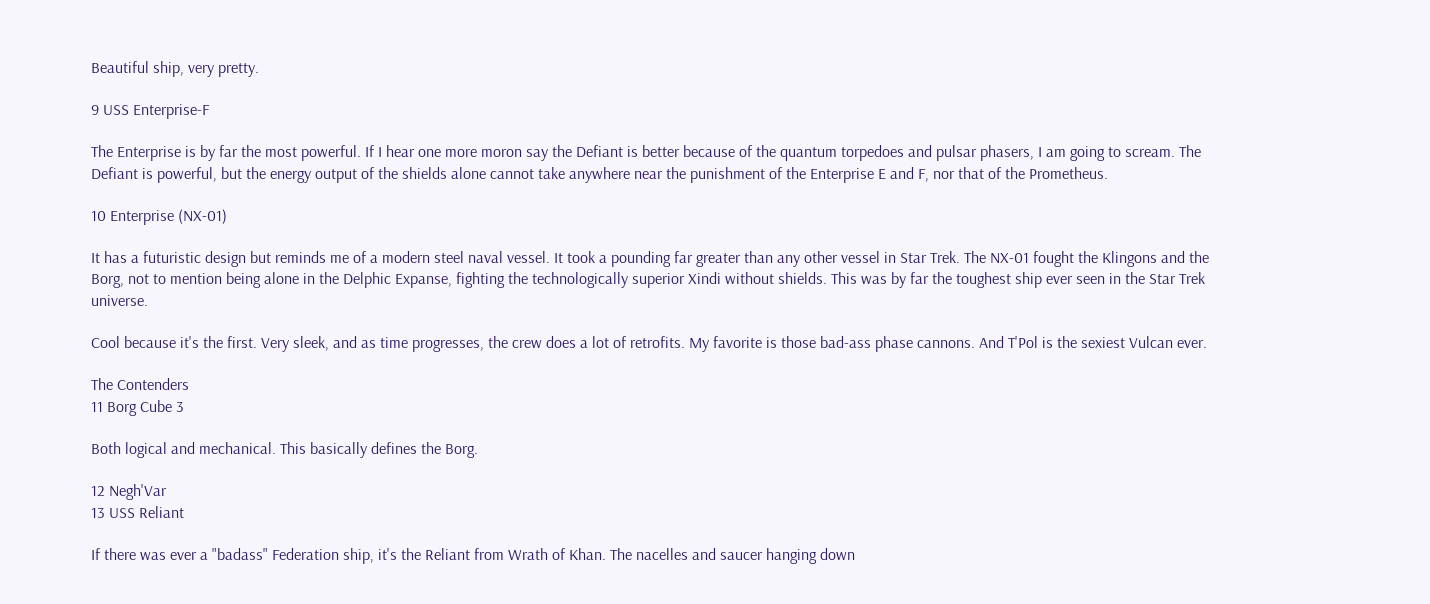Beautiful ship, very pretty.

9 USS Enterprise-F

The Enterprise is by far the most powerful. If I hear one more moron say the Defiant is better because of the quantum torpedoes and pulsar phasers, I am going to scream. The Defiant is powerful, but the energy output of the shields alone cannot take anywhere near the punishment of the Enterprise E and F, nor that of the Prometheus.

10 Enterprise (NX-01)

It has a futuristic design but reminds me of a modern steel naval vessel. It took a pounding far greater than any other vessel in Star Trek. The NX-01 fought the Klingons and the Borg, not to mention being alone in the Delphic Expanse, fighting the technologically superior Xindi without shields. This was by far the toughest ship ever seen in the Star Trek universe.

Cool because it's the first. Very sleek, and as time progresses, the crew does a lot of retrofits. My favorite is those bad-ass phase cannons. And T'Pol is the sexiest Vulcan ever.

The Contenders
11 Borg Cube 3

Both logical and mechanical. This basically defines the Borg.

12 Negh'Var
13 USS Reliant

If there was ever a "badass" Federation ship, it's the Reliant from Wrath of Khan. The nacelles and saucer hanging down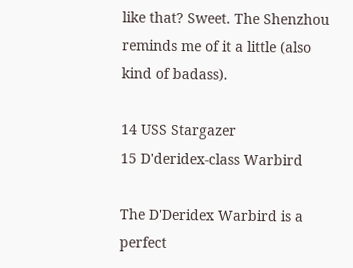like that? Sweet. The Shenzhou reminds me of it a little (also kind of badass).

14 USS Stargazer
15 D'deridex-class Warbird

The D'Deridex Warbird is a perfect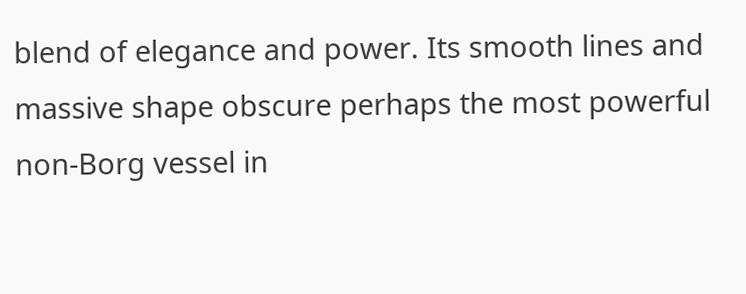blend of elegance and power. Its smooth lines and massive shape obscure perhaps the most powerful non-Borg vessel in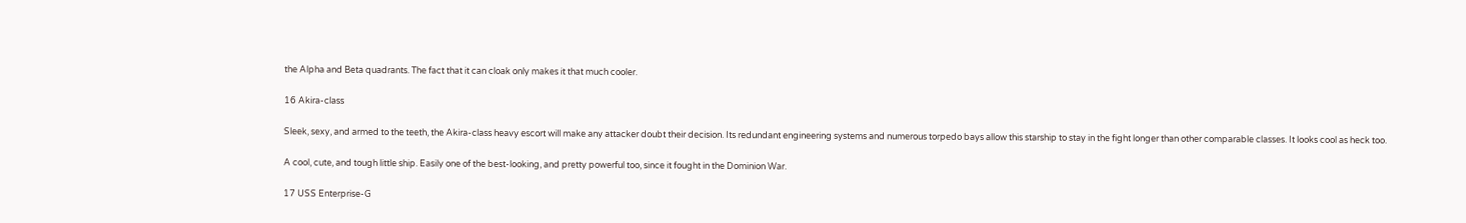the Alpha and Beta quadrants. The fact that it can cloak only makes it that much cooler.

16 Akira-class

Sleek, sexy, and armed to the teeth, the Akira-class heavy escort will make any attacker doubt their decision. Its redundant engineering systems and numerous torpedo bays allow this starship to stay in the fight longer than other comparable classes. It looks cool as heck too.

A cool, cute, and tough little ship. Easily one of the best-looking, and pretty powerful too, since it fought in the Dominion War.

17 USS Enterprise-G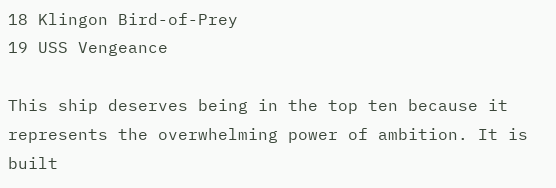18 Klingon Bird-of-Prey
19 USS Vengeance

This ship deserves being in the top ten because it represents the overwhelming power of ambition. It is built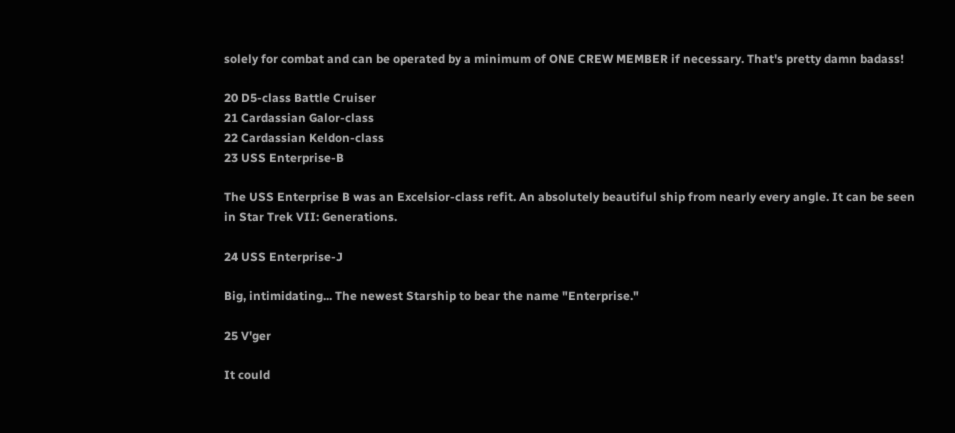solely for combat and can be operated by a minimum of ONE CREW MEMBER if necessary. That's pretty damn badass!

20 D5-class Battle Cruiser
21 Cardassian Galor-class
22 Cardassian Keldon-class
23 USS Enterprise-B

The USS Enterprise B was an Excelsior-class refit. An absolutely beautiful ship from nearly every angle. It can be seen in Star Trek VII: Generations.

24 USS Enterprise-J

Big, intimidating... The newest Starship to bear the name "Enterprise."

25 V'ger

It could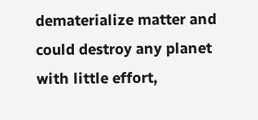dematerialize matter and could destroy any planet with little effort,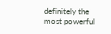definitely the most powerful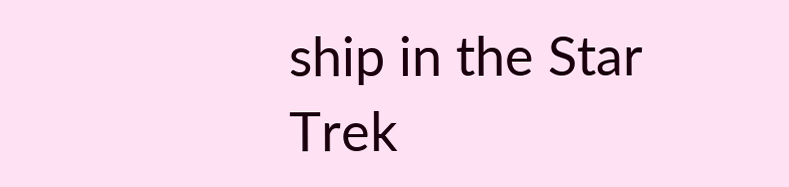ship in the Star Trek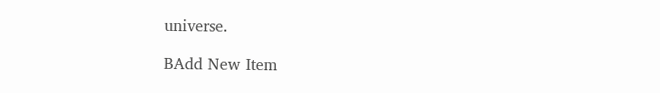universe.

BAdd New Item